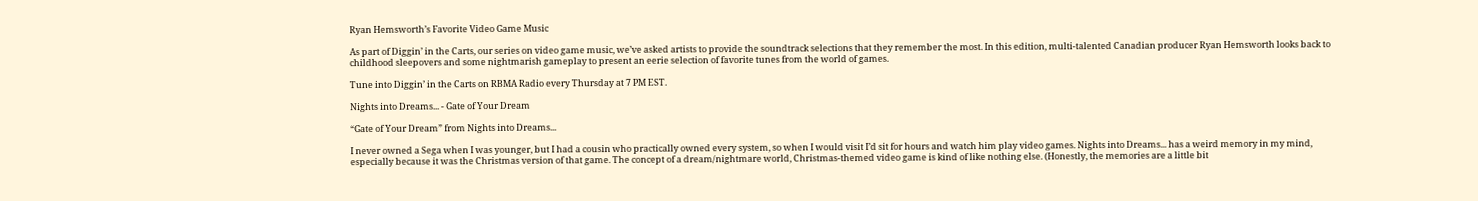Ryan Hemsworth’s Favorite Video Game Music

As part of Diggin’ in the Carts, our series on video game music, we’ve asked artists to provide the soundtrack selections that they remember the most. In this edition, multi-talented Canadian producer Ryan Hemsworth looks back to childhood sleepovers and some nightmarish gameplay to present an eerie selection of favorite tunes from the world of games.

Tune into Diggin’ in the Carts on RBMA Radio every Thursday at 7 PM EST.

Nights into Dreams... - Gate of Your Dream

“Gate of Your Dream” from Nights into Dreams...

I never owned a Sega when I was younger, but I had a cousin who practically owned every system, so when I would visit I’d sit for hours and watch him play video games. Nights into Dreams... has a weird memory in my mind, especially because it was the Christmas version of that game. The concept of a dream/nightmare world, Christmas-themed video game is kind of like nothing else. (Honestly, the memories are a little bit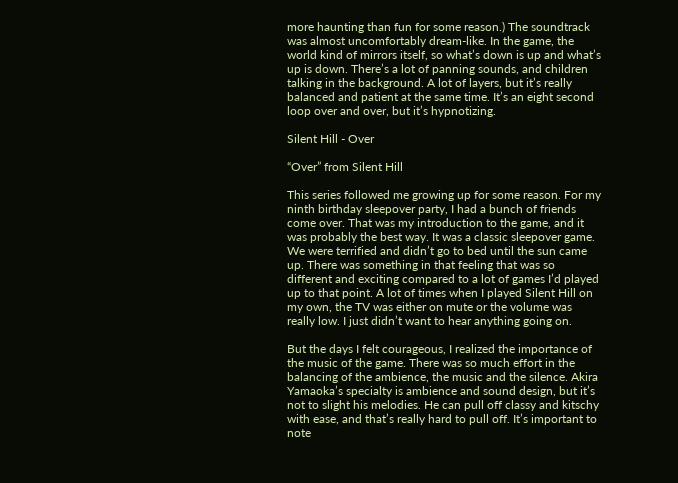more haunting than fun for some reason.) The soundtrack was almost uncomfortably dream-like. In the game, the world kind of mirrors itself, so what’s down is up and what’s up is down. There’s a lot of panning sounds, and children talking in the background. A lot of layers, but it’s really balanced and patient at the same time. It’s an eight second loop over and over, but it’s hypnotizing.

Silent Hill - Over

“Over” from Silent Hill

This series followed me growing up for some reason. For my ninth birthday sleepover party, I had a bunch of friends come over. That was my introduction to the game, and it was probably the best way. It was a classic sleepover game. We were terrified and didn’t go to bed until the sun came up. There was something in that feeling that was so different and exciting compared to a lot of games I’d played up to that point. A lot of times when I played Silent Hill on my own, the TV was either on mute or the volume was really low. I just didn’t want to hear anything going on.

But the days I felt courageous, I realized the importance of the music of the game. There was so much effort in the balancing of the ambience, the music and the silence. Akira Yamaoka’s specialty is ambience and sound design, but it’s not to slight his melodies. He can pull off classy and kitschy with ease, and that’s really hard to pull off. It’s important to note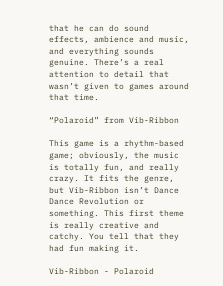that he can do sound effects, ambience and music, and everything sounds genuine. There’s a real attention to detail that wasn’t given to games around that time.

“Polaroid” from Vib-Ribbon

This game is a rhythm-based game; obviously, the music is totally fun, and really crazy. It fits the genre, but Vib-Ribbon isn’t Dance Dance Revolution or something. This first theme is really creative and catchy. You tell that they had fun making it.

Vib-Ribbon - Polaroid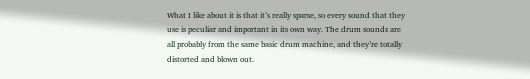What I like about it is that it’s really sparse, so every sound that they use is peculiar and important in its own way. The drum sounds are all probably from the same basic drum machine, and they’re totally distorted and blown out.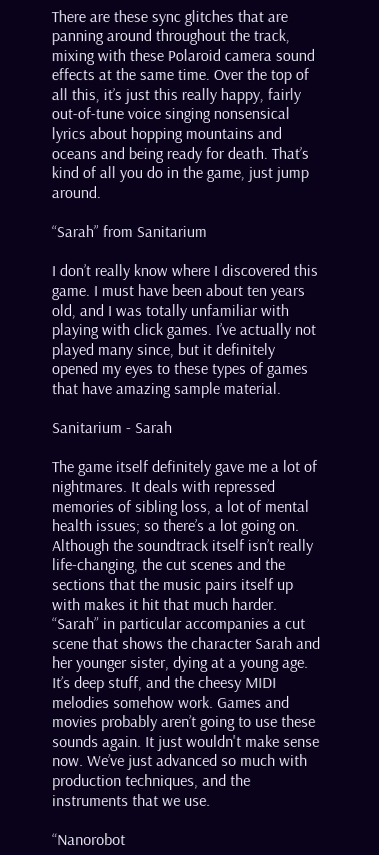There are these sync glitches that are panning around throughout the track, mixing with these Polaroid camera sound effects at the same time. Over the top of all this, it’s just this really happy, fairly out-of-tune voice singing nonsensical lyrics about hopping mountains and oceans and being ready for death. That’s kind of all you do in the game, just jump around.

“Sarah” from Sanitarium

I don’t really know where I discovered this game. I must have been about ten years old, and I was totally unfamiliar with playing with click games. I’ve actually not played many since, but it definitely opened my eyes to these types of games that have amazing sample material.

Sanitarium - Sarah

The game itself definitely gave me a lot of nightmares. It deals with repressed memories of sibling loss, a lot of mental health issues; so there’s a lot going on. Although the soundtrack itself isn’t really life-changing, the cut scenes and the sections that the music pairs itself up with makes it hit that much harder. “Sarah” in particular accompanies a cut scene that shows the character Sarah and her younger sister, dying at a young age. It’s deep stuff, and the cheesy MIDI melodies somehow work. Games and movies probably aren’t going to use these sounds again. It just wouldn't make sense now. We’ve just advanced so much with production techniques, and the instruments that we use.

“Nanorobot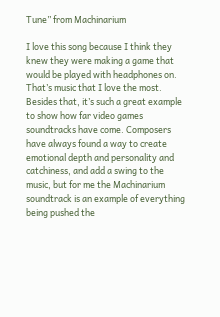Tune” from Machinarium

I love this song because I think they knew they were making a game that would be played with headphones on. That’s music that I love the most. Besides that, it’s such a great example to show how far video games soundtracks have come. Composers have always found a way to create emotional depth and personality and catchiness, and add a swing to the music, but for me the Machinarium soundtrack is an example of everything being pushed the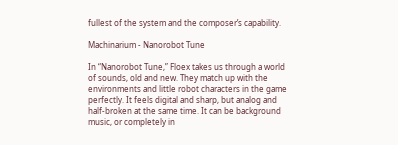fullest of the system and the composer’s capability.

Machinarium - Nanorobot Tune

In “Nanorobot Tune,” Floex takes us through a world of sounds, old and new. They match up with the environments and little robot characters in the game perfectly. It feels digital and sharp, but analog and half-broken at the same time. It can be background music, or completely in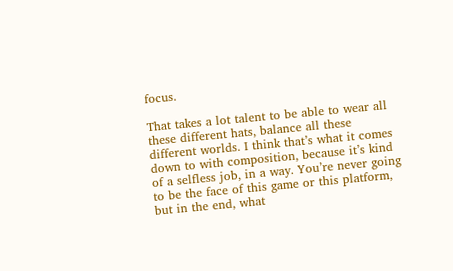focus.

That takes a lot talent to be able to wear all these different hats, balance all these different worlds. I think that’s what it comes down to with composition, because it’s kind of a selfless job, in a way. You’re never going to be the face of this game or this platform, but in the end, what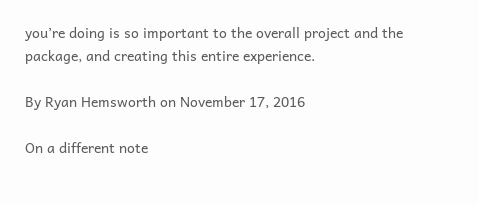you’re doing is so important to the overall project and the package, and creating this entire experience.

By Ryan Hemsworth on November 17, 2016

On a different note